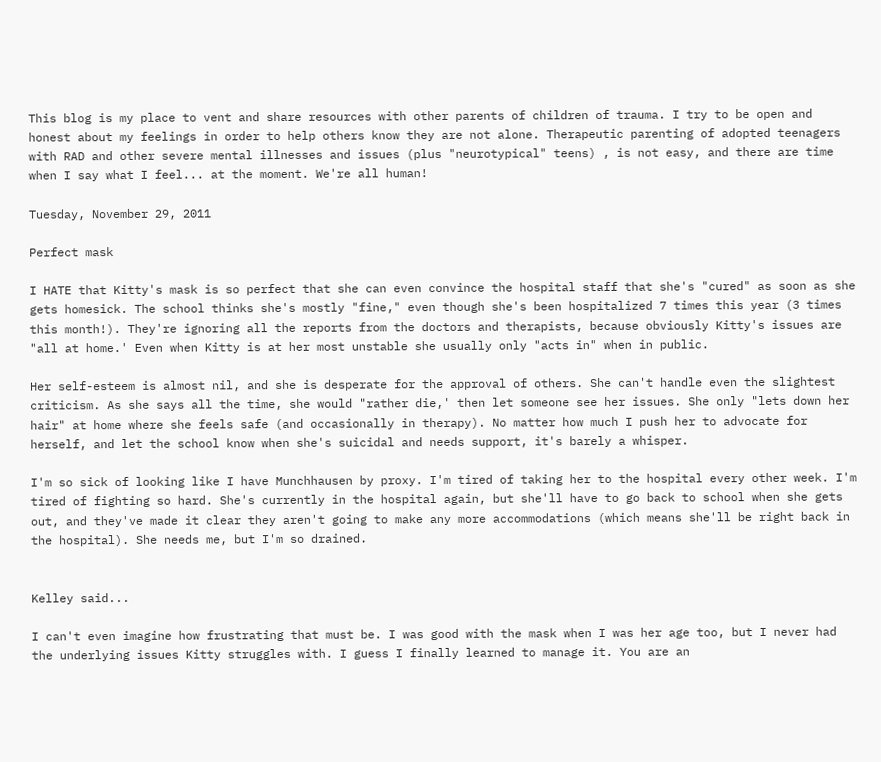This blog is my place to vent and share resources with other parents of children of trauma. I try to be open and honest about my feelings in order to help others know they are not alone. Therapeutic parenting of adopted teenagers with RAD and other severe mental illnesses and issues (plus "neurotypical" teens) , is not easy, and there are time when I say what I feel... at the moment. We're all human!

Tuesday, November 29, 2011

Perfect mask

I HATE that Kitty's mask is so perfect that she can even convince the hospital staff that she's "cured" as soon as she gets homesick. The school thinks she's mostly "fine," even though she's been hospitalized 7 times this year (3 times this month!). They're ignoring all the reports from the doctors and therapists, because obviously Kitty's issues are "all at home.' Even when Kitty is at her most unstable she usually only "acts in" when in public.

Her self-esteem is almost nil, and she is desperate for the approval of others. She can't handle even the slightest criticism. As she says all the time, she would "rather die,' then let someone see her issues. She only "lets down her hair" at home where she feels safe (and occasionally in therapy). No matter how much I push her to advocate for herself, and let the school know when she's suicidal and needs support, it's barely a whisper.

I'm so sick of looking like I have Munchhausen by proxy. I'm tired of taking her to the hospital every other week. I'm tired of fighting so hard. She's currently in the hospital again, but she'll have to go back to school when she gets out, and they've made it clear they aren't going to make any more accommodations (which means she'll be right back in the hospital). She needs me, but I'm so drained.


Kelley said...

I can't even imagine how frustrating that must be. I was good with the mask when I was her age too, but I never had the underlying issues Kitty struggles with. I guess I finally learned to manage it. You are an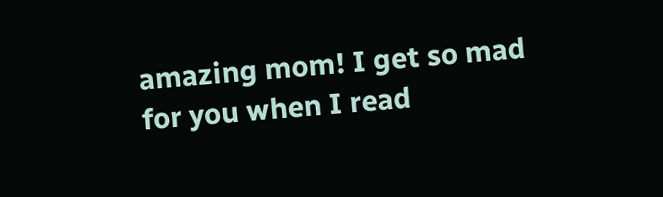amazing mom! I get so mad for you when I read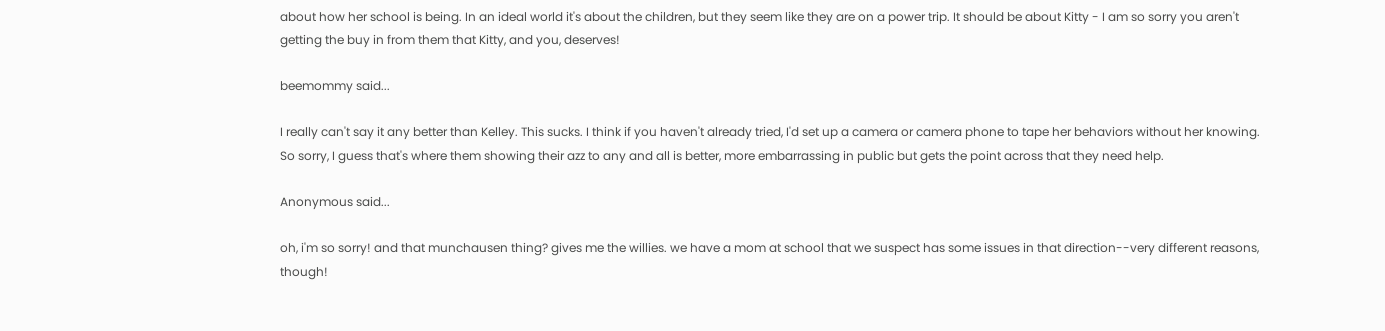about how her school is being. In an ideal world it's about the children, but they seem like they are on a power trip. It should be about Kitty - I am so sorry you aren't getting the buy in from them that Kitty, and you, deserves!

beemommy said...

I really can't say it any better than Kelley. This sucks. I think if you haven't already tried, I'd set up a camera or camera phone to tape her behaviors without her knowing. So sorry, I guess that's where them showing their azz to any and all is better, more embarrassing in public but gets the point across that they need help.

Anonymous said...

oh, i'm so sorry! and that munchausen thing? gives me the willies. we have a mom at school that we suspect has some issues in that direction--very different reasons, though!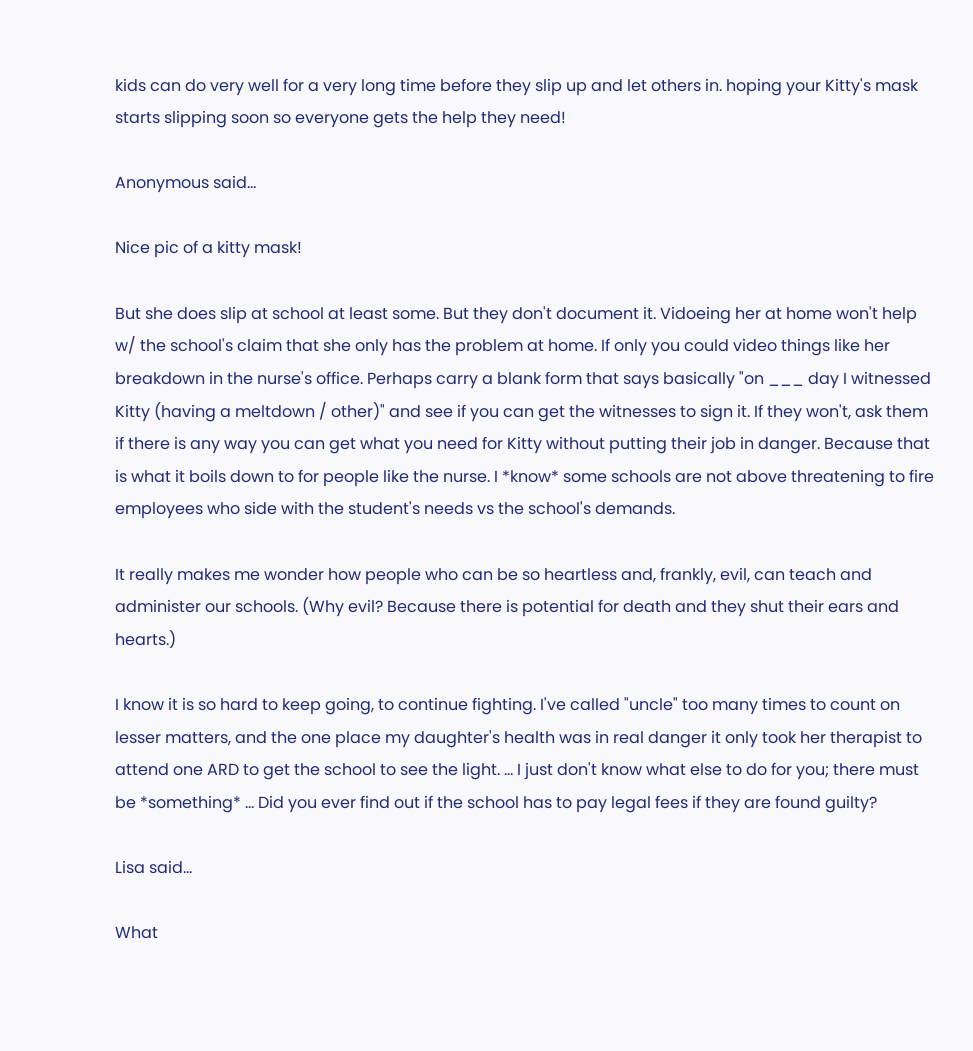kids can do very well for a very long time before they slip up and let others in. hoping your Kitty's mask starts slipping soon so everyone gets the help they need!

Anonymous said...

Nice pic of a kitty mask!

But she does slip at school at least some. But they don't document it. Vidoeing her at home won't help w/ the school's claim that she only has the problem at home. If only you could video things like her breakdown in the nurse's office. Perhaps carry a blank form that says basically "on ___ day I witnessed Kitty (having a meltdown / other)" and see if you can get the witnesses to sign it. If they won't, ask them if there is any way you can get what you need for Kitty without putting their job in danger. Because that is what it boils down to for people like the nurse. I *know* some schools are not above threatening to fire employees who side with the student's needs vs the school's demands.

It really makes me wonder how people who can be so heartless and, frankly, evil, can teach and administer our schools. (Why evil? Because there is potential for death and they shut their ears and hearts.)

I know it is so hard to keep going, to continue fighting. I've called "uncle" too many times to count on lesser matters, and the one place my daughter's health was in real danger it only took her therapist to attend one ARD to get the school to see the light. ... I just don't know what else to do for you; there must be *something* ... Did you ever find out if the school has to pay legal fees if they are found guilty?

Lisa said...

What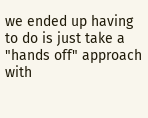we ended up having to do is just take a "hands off" approach with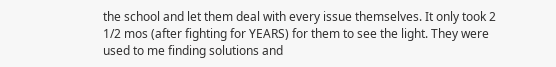the school and let them deal with every issue themselves. It only took 2 1/2 mos (after fighting for YEARS) for them to see the light. They were used to me finding solutions and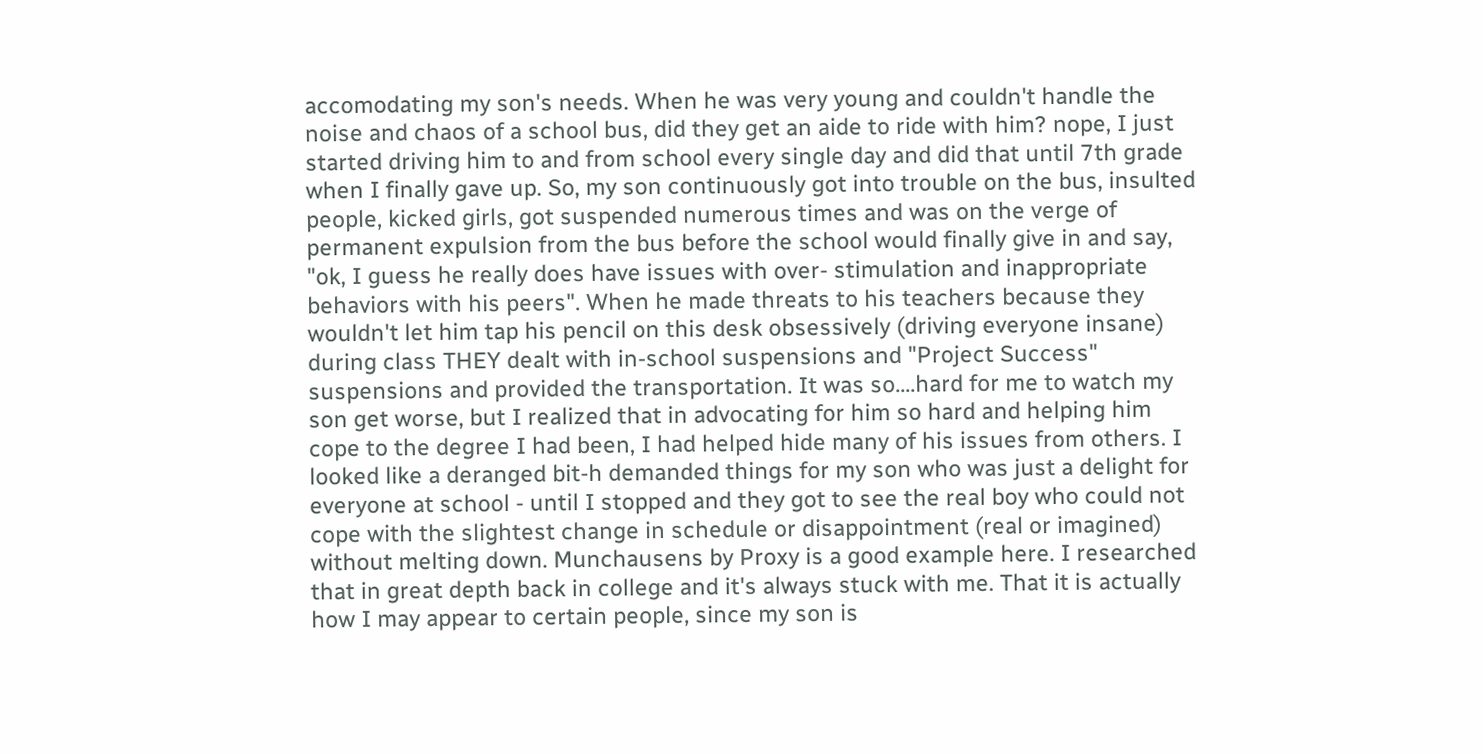accomodating my son's needs. When he was very young and couldn't handle the noise and chaos of a school bus, did they get an aide to ride with him? nope, I just started driving him to and from school every single day and did that until 7th grade when I finally gave up. So, my son continuously got into trouble on the bus, insulted people, kicked girls, got suspended numerous times and was on the verge of permanent expulsion from the bus before the school would finally give in and say, "ok, I guess he really does have issues with over- stimulation and inappropriate behaviors with his peers". When he made threats to his teachers because they wouldn't let him tap his pencil on this desk obsessively (driving everyone insane) during class THEY dealt with in-school suspensions and "Project Success" suspensions and provided the transportation. It was so....hard for me to watch my son get worse, but I realized that in advocating for him so hard and helping him cope to the degree I had been, I had helped hide many of his issues from others. I looked like a deranged bit-h demanded things for my son who was just a delight for everyone at school - until I stopped and they got to see the real boy who could not cope with the slightest change in schedule or disappointment (real or imagined) without melting down. Munchausens by Proxy is a good example here. I researched that in great depth back in college and it's always stuck with me. That it is actually how I may appear to certain people, since my son is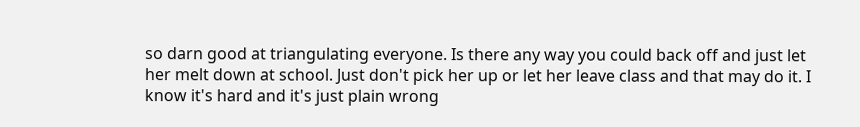so darn good at triangulating everyone. Is there any way you could back off and just let her melt down at school. Just don't pick her up or let her leave class and that may do it. I know it's hard and it's just plain wrong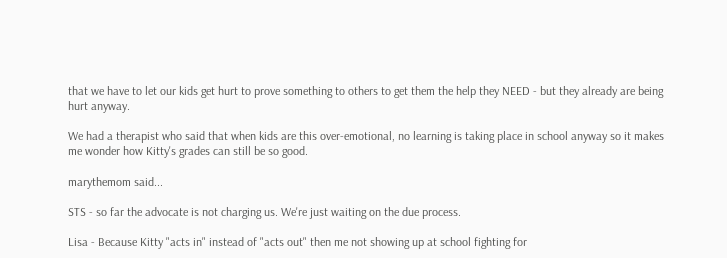that we have to let our kids get hurt to prove something to others to get them the help they NEED - but they already are being hurt anyway.

We had a therapist who said that when kids are this over-emotional, no learning is taking place in school anyway so it makes me wonder how Kitty's grades can still be so good.

marythemom said...

STS - so far the advocate is not charging us. We're just waiting on the due process.

Lisa - Because Kitty "acts in" instead of "acts out" then me not showing up at school fighting for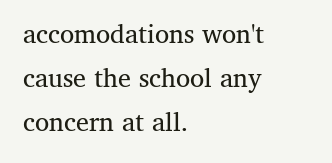accomodations won't cause the school any concern at all.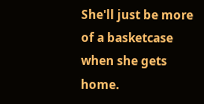She'll just be more of a basketcase when she gets home.